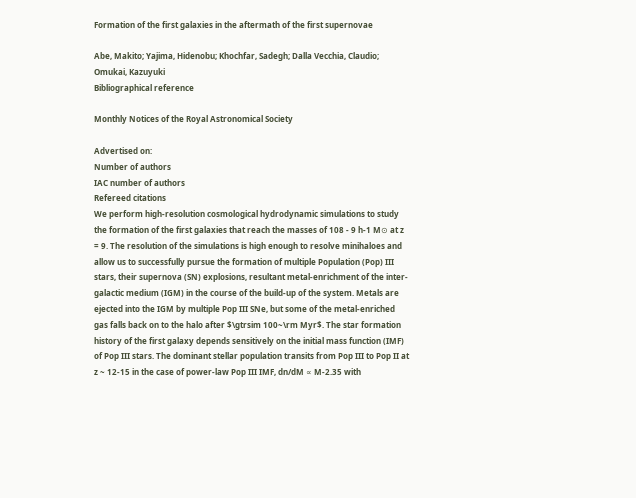Formation of the first galaxies in the aftermath of the first supernovae

Abe, Makito; Yajima, Hidenobu; Khochfar, Sadegh; Dalla Vecchia, Claudio; Omukai, Kazuyuki
Bibliographical reference

Monthly Notices of the Royal Astronomical Society

Advertised on:
Number of authors
IAC number of authors
Refereed citations
We perform high-resolution cosmological hydrodynamic simulations to study the formation of the first galaxies that reach the masses of 108 - 9 h-1 M⊙ at z = 9. The resolution of the simulations is high enough to resolve minihaloes and allow us to successfully pursue the formation of multiple Population (Pop) III stars, their supernova (SN) explosions, resultant metal-enrichment of the inter-galactic medium (IGM) in the course of the build-up of the system. Metals are ejected into the IGM by multiple Pop III SNe, but some of the metal-enriched gas falls back on to the halo after $\gtrsim 100~\rm Myr$. The star formation history of the first galaxy depends sensitively on the initial mass function (IMF) of Pop III stars. The dominant stellar population transits from Pop III to Pop II at z ~ 12-15 in the case of power-law Pop III IMF, dn/dM ∝ M-2.35 with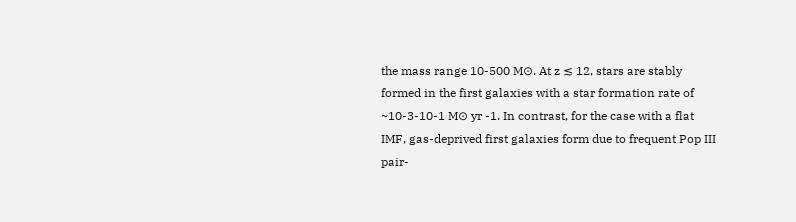the mass range 10-500 M⊙. At z ≲ 12, stars are stably formed in the first galaxies with a star formation rate of ~10-3-10-1 M⊙ yr -1. In contrast, for the case with a flat IMF, gas-deprived first galaxies form due to frequent Pop III pair-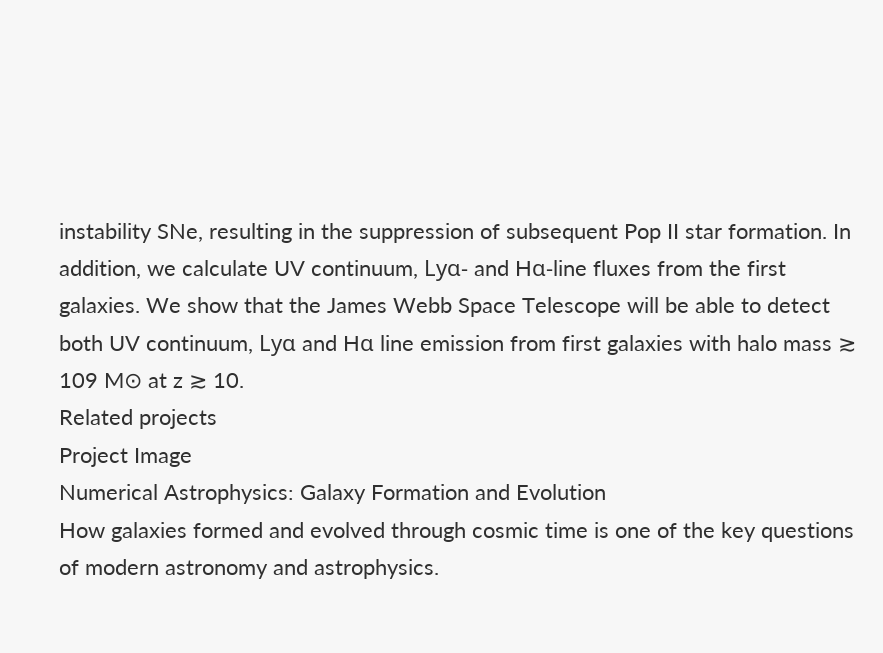instability SNe, resulting in the suppression of subsequent Pop II star formation. In addition, we calculate UV continuum, Lyα- and Hα-line fluxes from the first galaxies. We show that the James Webb Space Telescope will be able to detect both UV continuum, Lyα and Hα line emission from first galaxies with halo mass ≳ 109 M⊙ at z ≳ 10.
Related projects
Project Image
Numerical Astrophysics: Galaxy Formation and Evolution
How galaxies formed and evolved through cosmic time is one of the key questions of modern astronomy and astrophysics.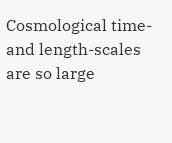Cosmological time- and length-scales are so large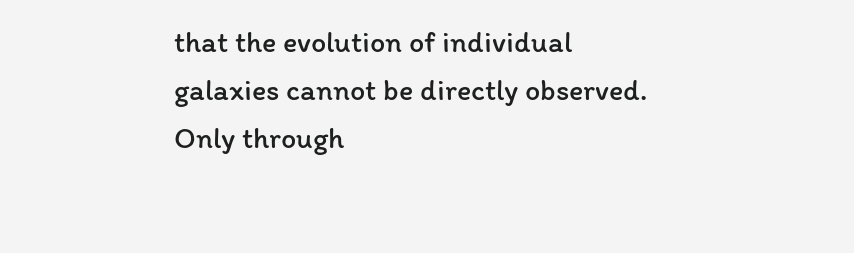that the evolution of individual galaxies cannot be directly observed. Only through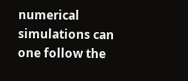numerical simulations can one follow the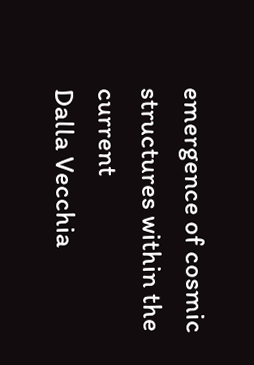emergence of cosmic structures within the current
Dalla Vecchia